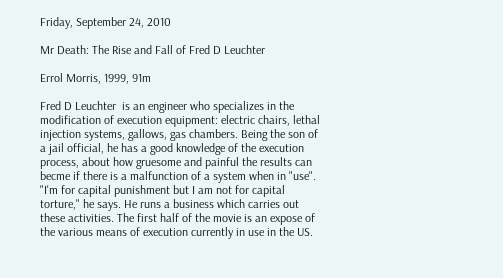Friday, September 24, 2010

Mr Death: The Rise and Fall of Fred D Leuchter

Errol Morris, 1999, 91m

Fred D Leuchter  is an engineer who specializes in the modification of execution equipment: electric chairs, lethal injection systems, gallows, gas chambers. Being the son of a jail official, he has a good knowledge of the execution process, about how gruesome and painful the results can becme if there is a malfunction of a system when in "use". "I'm for capital punishment but I am not for capital torture," he says. He runs a business which carries out these activities. The first half of the movie is an expose of the various means of execution currently in use in the US.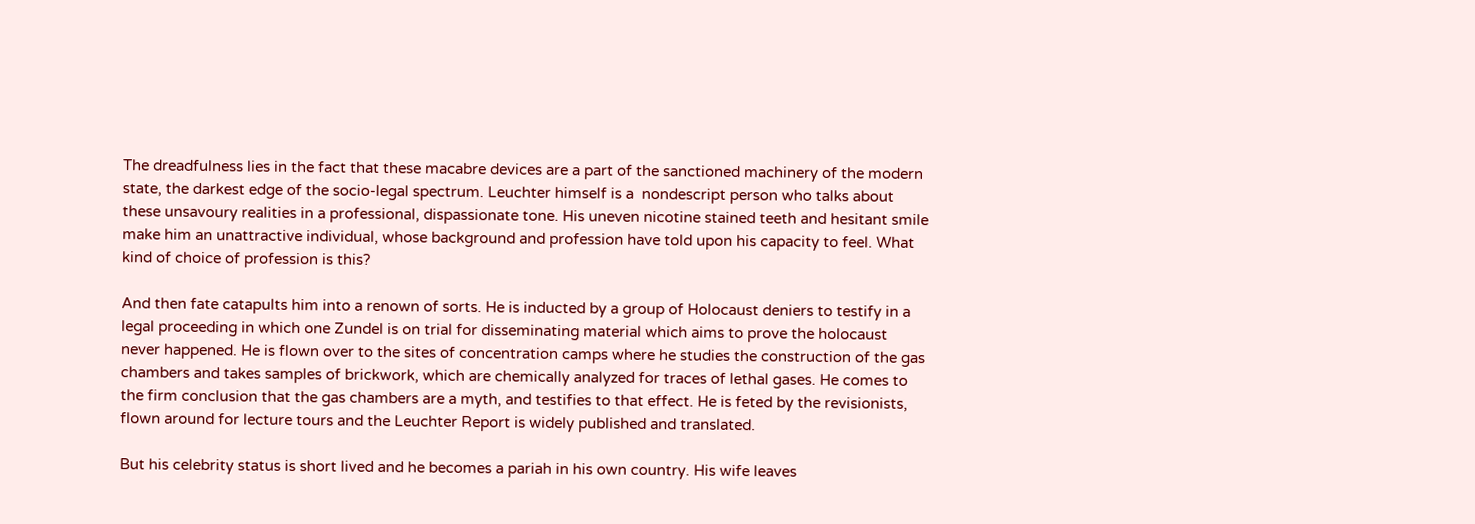The dreadfulness lies in the fact that these macabre devices are a part of the sanctioned machinery of the modern state, the darkest edge of the socio-legal spectrum. Leuchter himself is a  nondescript person who talks about these unsavoury realities in a professional, dispassionate tone. His uneven nicotine stained teeth and hesitant smile make him an unattractive individual, whose background and profession have told upon his capacity to feel. What kind of choice of profession is this?

And then fate catapults him into a renown of sorts. He is inducted by a group of Holocaust deniers to testify in a legal proceeding in which one Zundel is on trial for disseminating material which aims to prove the holocaust never happened. He is flown over to the sites of concentration camps where he studies the construction of the gas chambers and takes samples of brickwork, which are chemically analyzed for traces of lethal gases. He comes to the firm conclusion that the gas chambers are a myth, and testifies to that effect. He is feted by the revisionists, flown around for lecture tours and the Leuchter Report is widely published and translated.

But his celebrity status is short lived and he becomes a pariah in his own country. His wife leaves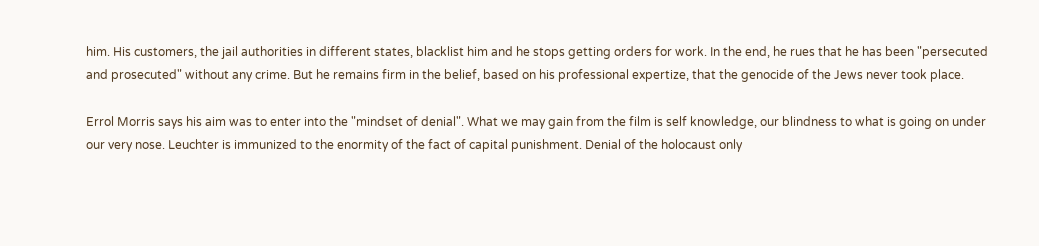him. His customers, the jail authorities in different states, blacklist him and he stops getting orders for work. In the end, he rues that he has been "persecuted and prosecuted" without any crime. But he remains firm in the belief, based on his professional expertize, that the genocide of the Jews never took place.

Errol Morris says his aim was to enter into the "mindset of denial". What we may gain from the film is self knowledge, our blindness to what is going on under our very nose. Leuchter is immunized to the enormity of the fact of capital punishment. Denial of the holocaust only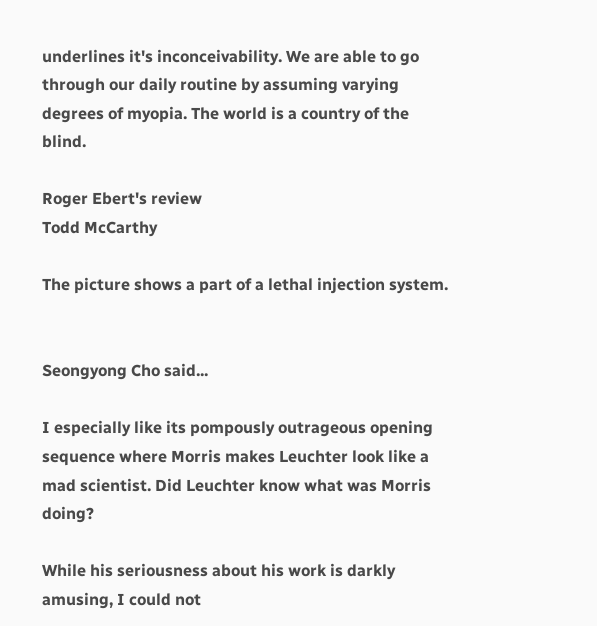underlines it's inconceivability. We are able to go through our daily routine by assuming varying degrees of myopia. The world is a country of the blind.

Roger Ebert's review
Todd McCarthy

The picture shows a part of a lethal injection system.


Seongyong Cho said...

I especially like its pompously outrageous opening sequence where Morris makes Leuchter look like a mad scientist. Did Leuchter know what was Morris doing?

While his seriousness about his work is darkly amusing, I could not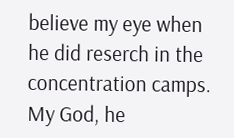believe my eye when he did reserch in the concentration camps. My God, he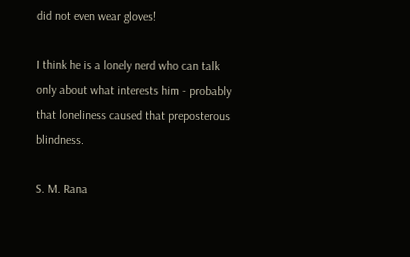did not even wear gloves!

I think he is a lonely nerd who can talk only about what interests him - probably that loneliness caused that preposterous blindness.

S. M. Rana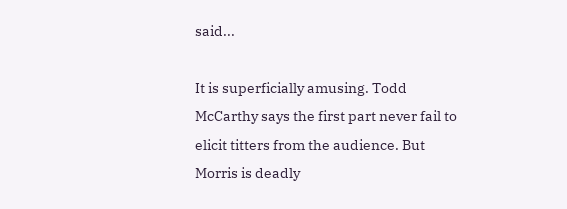said...

It is superficially amusing. Todd McCarthy says the first part never fail to elicit titters from the audience. But Morris is deadly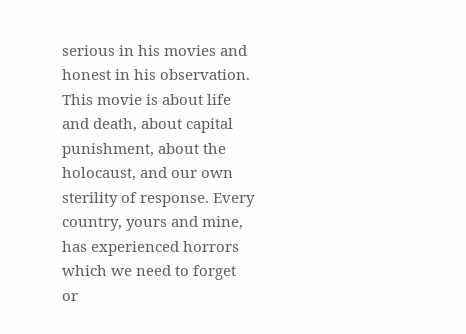serious in his movies and honest in his observation. This movie is about life and death, about capital punishment, about the holocaust, and our own sterility of response. Every country, yours and mine, has experienced horrors which we need to forget or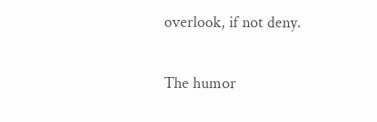overlook, if not deny.

The humor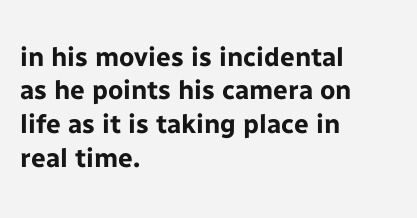in his movies is incidental as he points his camera on life as it is taking place in real time.